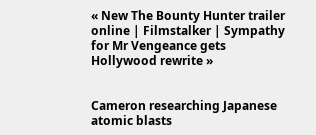« New The Bounty Hunter trailer online | Filmstalker | Sympathy for Mr Vengeance gets Hollywood rewrite »


Cameron researching Japanese atomic blasts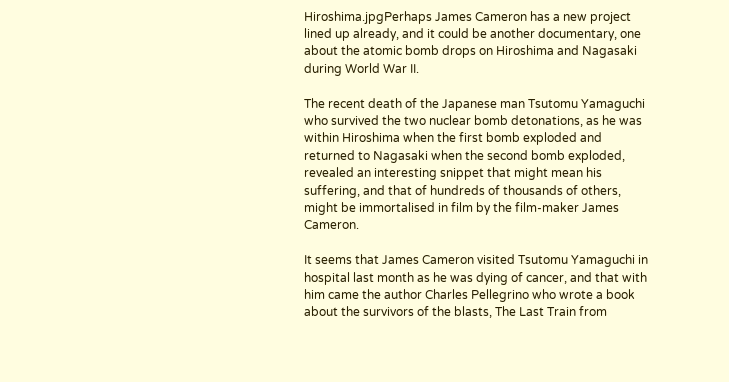Hiroshima.jpgPerhaps James Cameron has a new project lined up already, and it could be another documentary, one about the atomic bomb drops on Hiroshima and Nagasaki during World War II.

The recent death of the Japanese man Tsutomu Yamaguchi who survived the two nuclear bomb detonations, as he was within Hiroshima when the first bomb exploded and returned to Nagasaki when the second bomb exploded, revealed an interesting snippet that might mean his suffering, and that of hundreds of thousands of others, might be immortalised in film by the film-maker James Cameron.

It seems that James Cameron visited Tsutomu Yamaguchi in hospital last month as he was dying of cancer, and that with him came the author Charles Pellegrino who wrote a book about the survivors of the blasts, The Last Train from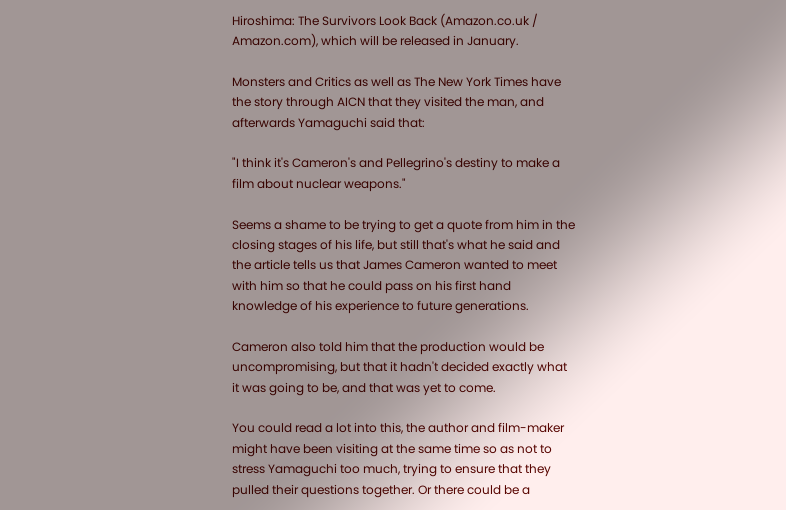Hiroshima: The Survivors Look Back (Amazon.co.uk / Amazon.com), which will be released in January.

Monsters and Critics as well as The New York Times have the story through AICN that they visited the man, and afterwards Yamaguchi said that:

"I think it's Cameron's and Pellegrino's destiny to make a film about nuclear weapons."

Seems a shame to be trying to get a quote from him in the closing stages of his life, but still that's what he said and the article tells us that James Cameron wanted to meet with him so that he could pass on his first hand knowledge of his experience to future generations.

Cameron also told him that the production would be uncompromising, but that it hadn't decided exactly what it was going to be, and that was yet to come.

You could read a lot into this, the author and film-maker might have been visiting at the same time so as not to stress Yamaguchi too much, trying to ensure that they pulled their questions together. Or there could be a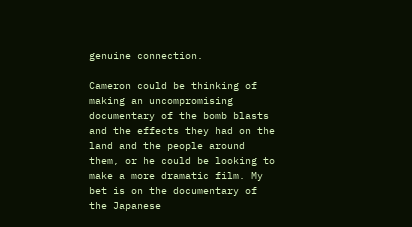genuine connection.

Cameron could be thinking of making an uncompromising documentary of the bomb blasts and the effects they had on the land and the people around them, or he could be looking to make a more dramatic film. My bet is on the documentary of the Japanese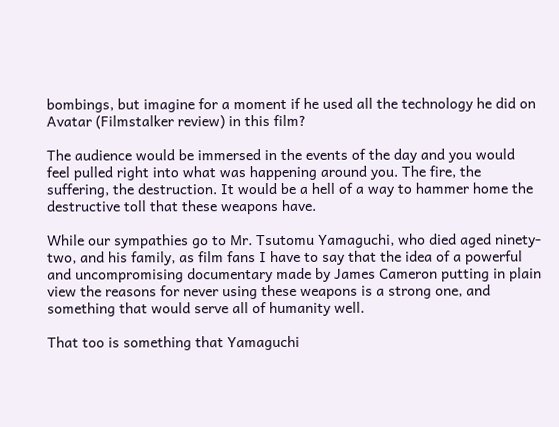bombings, but imagine for a moment if he used all the technology he did on Avatar (Filmstalker review) in this film?

The audience would be immersed in the events of the day and you would feel pulled right into what was happening around you. The fire, the suffering, the destruction. It would be a hell of a way to hammer home the destructive toll that these weapons have.

While our sympathies go to Mr. Tsutomu Yamaguchi, who died aged ninety-two, and his family, as film fans I have to say that the idea of a powerful and uncompromising documentary made by James Cameron putting in plain view the reasons for never using these weapons is a strong one, and something that would serve all of humanity well.

That too is something that Yamaguchi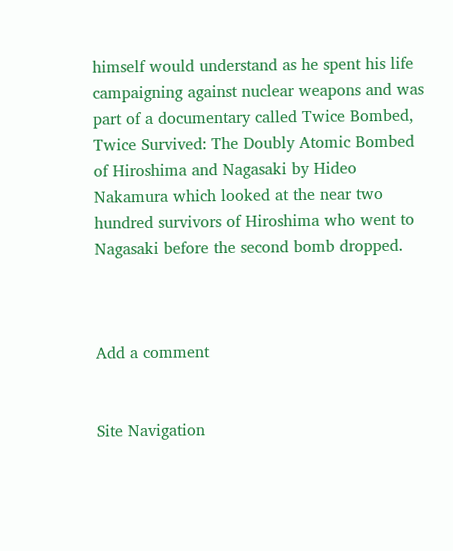himself would understand as he spent his life campaigning against nuclear weapons and was part of a documentary called Twice Bombed, Twice Survived: The Doubly Atomic Bombed of Hiroshima and Nagasaki by Hideo Nakamura which looked at the near two hundred survivors of Hiroshima who went to Nagasaki before the second bomb dropped.



Add a comment


Site Navigation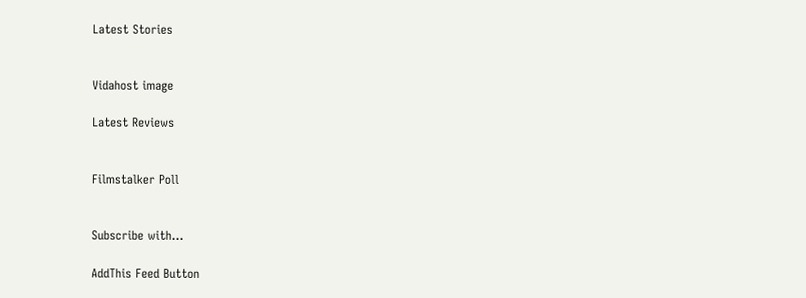Latest Stories


Vidahost image

Latest Reviews


Filmstalker Poll


Subscribe with...

AddThis Feed Button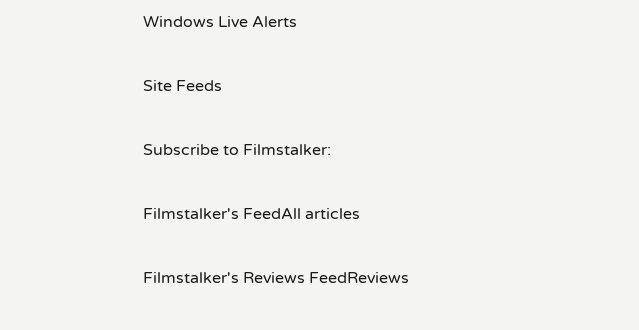Windows Live Alerts

Site Feeds

Subscribe to Filmstalker:

Filmstalker's FeedAll articles

Filmstalker's Reviews FeedReviews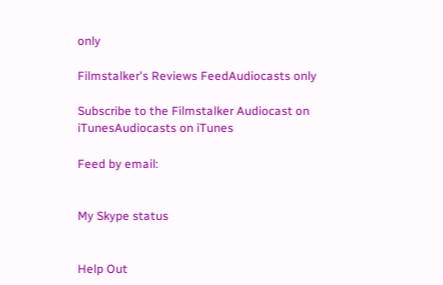only

Filmstalker's Reviews FeedAudiocasts only

Subscribe to the Filmstalker Audiocast on iTunesAudiocasts on iTunes

Feed by email:


My Skype status


Help Out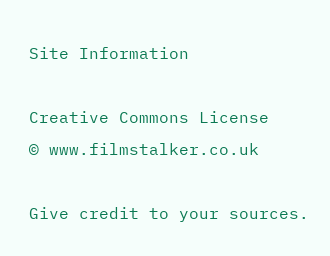Site Information

Creative Commons License
© www.filmstalker.co.uk

Give credit to your sources.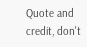Quote and credit, don't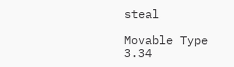steal

Movable Type 3.34